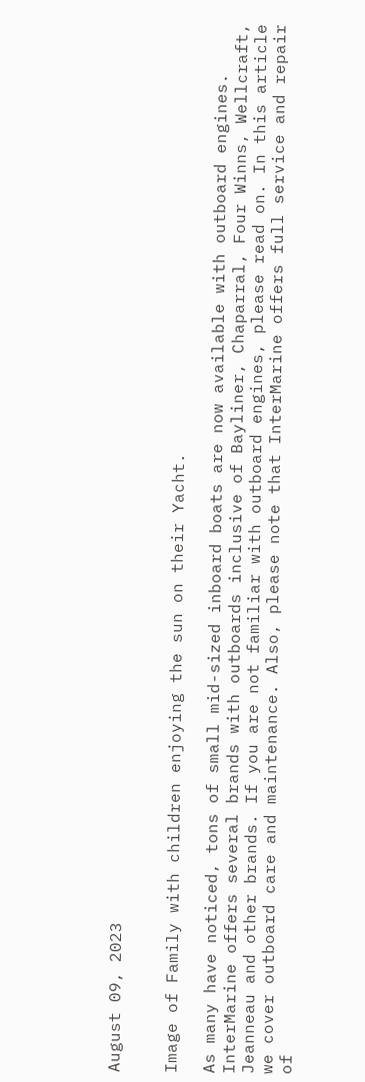August 09, 2023


Image of Family with children enjoying the sun on their Yacht.

As many have noticed, tons of small mid-sized inboard boats are now available with outboard engines. InterMarine offers several brands with outboards inclusive of Bayliner, Chaparral, Four Winns, Wellcraft, Jeanneau and other brands. If you are not familiar with outboard engines, please read on. In this article we cover outboard care and maintenance. Also, please note that InterMarine offers full service and repair of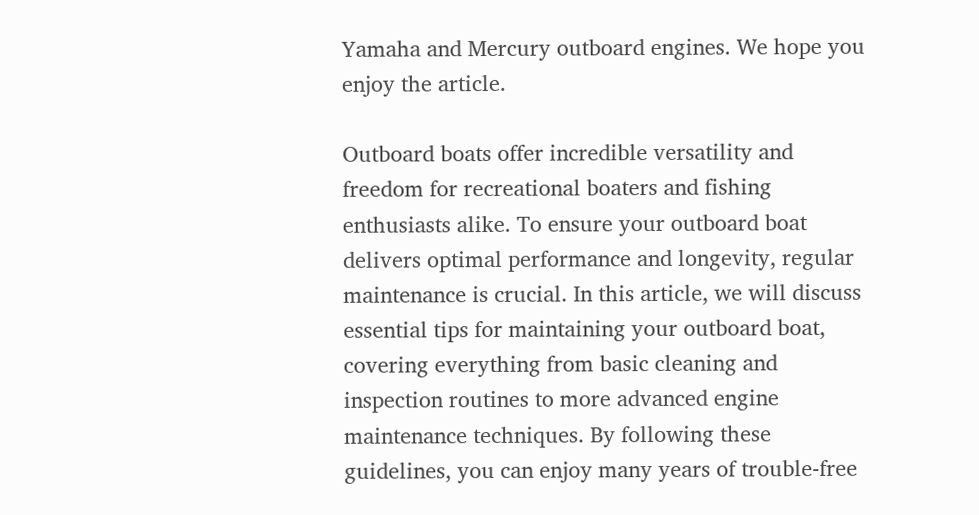Yamaha and Mercury outboard engines. We hope you enjoy the article.

Outboard boats offer incredible versatility and freedom for recreational boaters and fishing enthusiasts alike. To ensure your outboard boat delivers optimal performance and longevity, regular maintenance is crucial. In this article, we will discuss essential tips for maintaining your outboard boat, covering everything from basic cleaning and inspection routines to more advanced engine maintenance techniques. By following these guidelines, you can enjoy many years of trouble-free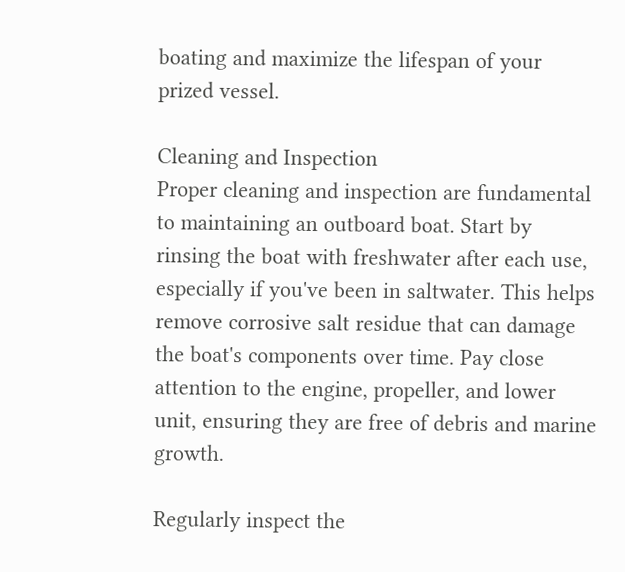boating and maximize the lifespan of your prized vessel.

Cleaning and Inspection
Proper cleaning and inspection are fundamental to maintaining an outboard boat. Start by rinsing the boat with freshwater after each use, especially if you've been in saltwater. This helps remove corrosive salt residue that can damage the boat's components over time. Pay close attention to the engine, propeller, and lower unit, ensuring they are free of debris and marine growth.

Regularly inspect the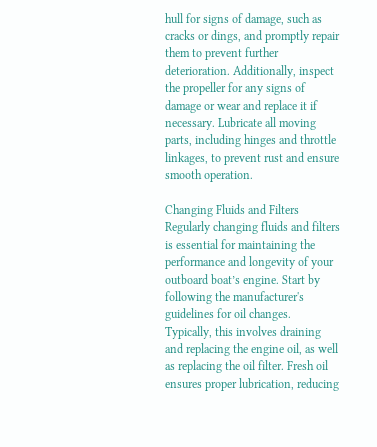hull for signs of damage, such as cracks or dings, and promptly repair them to prevent further deterioration. Additionally, inspect the propeller for any signs of damage or wear and replace it if necessary. Lubricate all moving parts, including hinges and throttle linkages, to prevent rust and ensure smooth operation.

Changing Fluids and Filters
Regularly changing fluids and filters is essential for maintaining the performance and longevity of your outboard boat’s engine. Start by following the manufacturer's guidelines for oil changes. Typically, this involves draining and replacing the engine oil, as well as replacing the oil filter. Fresh oil ensures proper lubrication, reducing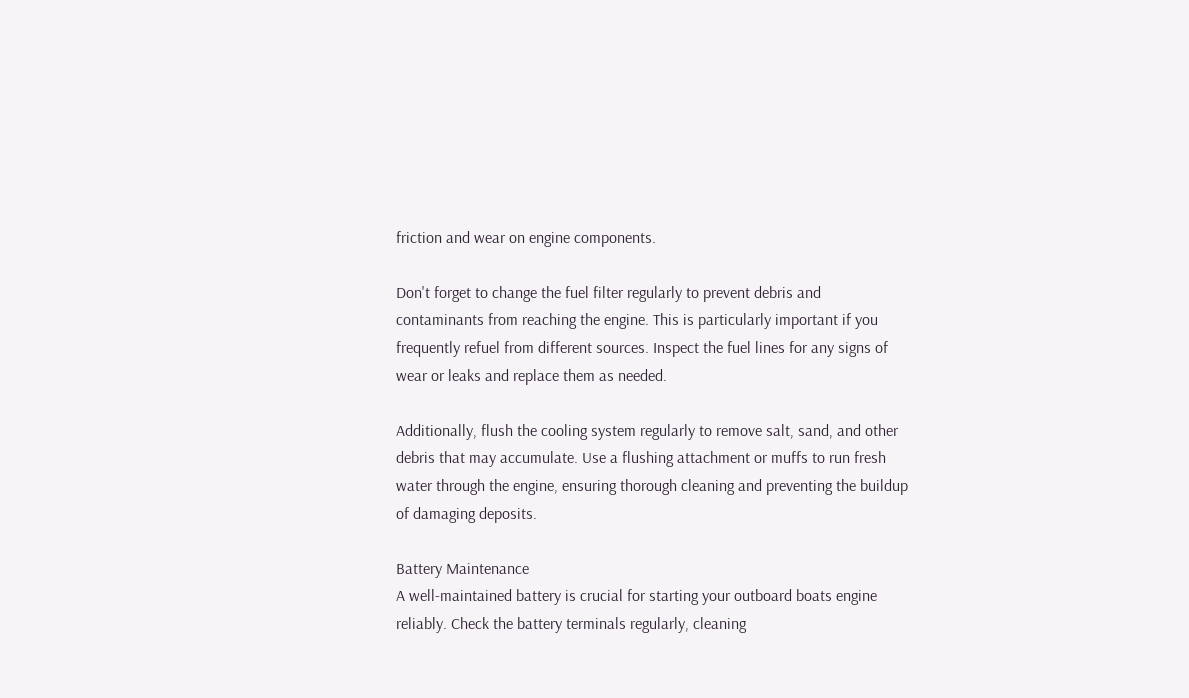friction and wear on engine components.

Don't forget to change the fuel filter regularly to prevent debris and contaminants from reaching the engine. This is particularly important if you frequently refuel from different sources. Inspect the fuel lines for any signs of wear or leaks and replace them as needed.

Additionally, flush the cooling system regularly to remove salt, sand, and other debris that may accumulate. Use a flushing attachment or muffs to run fresh water through the engine, ensuring thorough cleaning and preventing the buildup of damaging deposits.

Battery Maintenance
A well-maintained battery is crucial for starting your outboard boats engine reliably. Check the battery terminals regularly, cleaning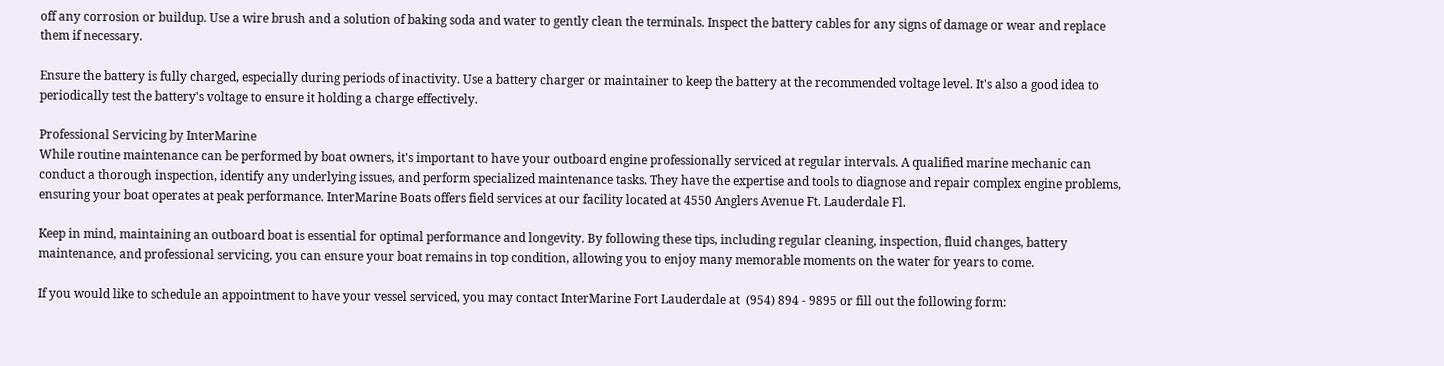off any corrosion or buildup. Use a wire brush and a solution of baking soda and water to gently clean the terminals. Inspect the battery cables for any signs of damage or wear and replace them if necessary.

Ensure the battery is fully charged, especially during periods of inactivity. Use a battery charger or maintainer to keep the battery at the recommended voltage level. It's also a good idea to periodically test the battery's voltage to ensure it holding a charge effectively.

Professional Servicing by InterMarine
While routine maintenance can be performed by boat owners, it's important to have your outboard engine professionally serviced at regular intervals. A qualified marine mechanic can conduct a thorough inspection, identify any underlying issues, and perform specialized maintenance tasks. They have the expertise and tools to diagnose and repair complex engine problems, ensuring your boat operates at peak performance. InterMarine Boats offers field services at our facility located at 4550 Anglers Avenue Ft. Lauderdale Fl.

Keep in mind, maintaining an outboard boat is essential for optimal performance and longevity. By following these tips, including regular cleaning, inspection, fluid changes, battery maintenance, and professional servicing, you can ensure your boat remains in top condition, allowing you to enjoy many memorable moments on the water for years to come.

If you would like to schedule an appointment to have your vessel serviced, you may contact InterMarine Fort Lauderdale at  (954) 894 - 9895 or fill out the following form: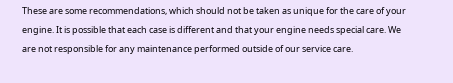These are some recommendations, which should not be taken as unique for the care of your engine. It is possible that each case is different and that your engine needs special care. We are not responsible for any maintenance performed outside of our service care.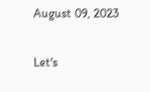August 09, 2023

Let's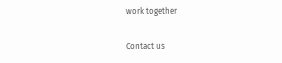work together

Contact us